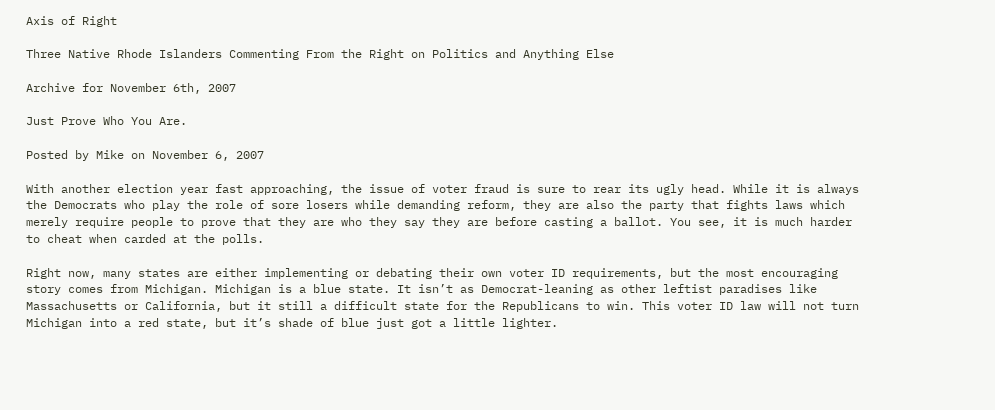Axis of Right

Three Native Rhode Islanders Commenting From the Right on Politics and Anything Else

Archive for November 6th, 2007

Just Prove Who You Are.

Posted by Mike on November 6, 2007

With another election year fast approaching, the issue of voter fraud is sure to rear its ugly head. While it is always the Democrats who play the role of sore losers while demanding reform, they are also the party that fights laws which merely require people to prove that they are who they say they are before casting a ballot. You see, it is much harder to cheat when carded at the polls.

Right now, many states are either implementing or debating their own voter ID requirements, but the most encouraging story comes from Michigan. Michigan is a blue state. It isn’t as Democrat-leaning as other leftist paradises like Massachusetts or California, but it still a difficult state for the Republicans to win. This voter ID law will not turn Michigan into a red state, but it’s shade of blue just got a little lighter.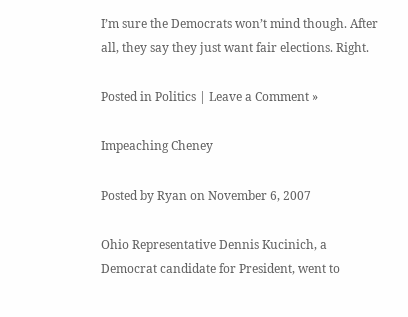I’m sure the Democrats won’t mind though. After all, they say they just want fair elections. Right.

Posted in Politics | Leave a Comment »

Impeaching Cheney

Posted by Ryan on November 6, 2007

Ohio Representative Dennis Kucinich, a Democrat candidate for President, went to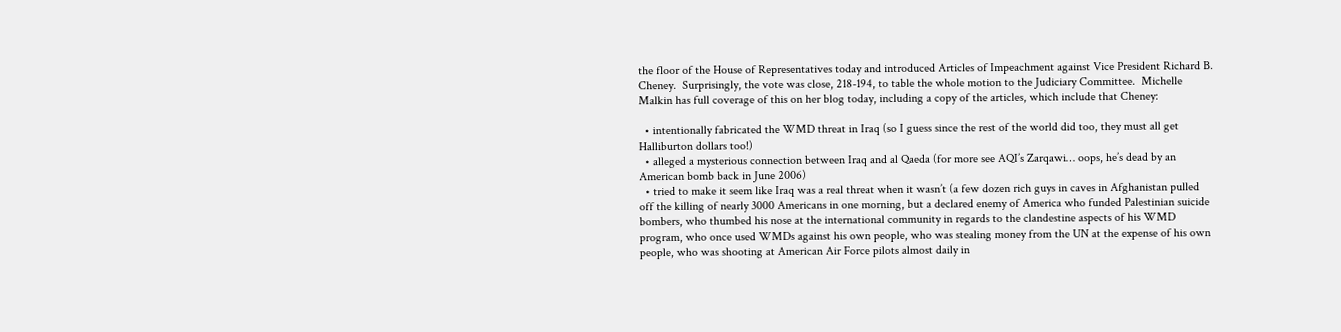the floor of the House of Representatives today and introduced Articles of Impeachment against Vice President Richard B. Cheney.  Surprisingly, the vote was close, 218-194, to table the whole motion to the Judiciary Committee.  Michelle Malkin has full coverage of this on her blog today, including a copy of the articles, which include that Cheney:

  • intentionally fabricated the WMD threat in Iraq (so I guess since the rest of the world did too, they must all get Halliburton dollars too!)
  • alleged a mysterious connection between Iraq and al Qaeda (for more see AQI’s Zarqawi… oops, he’s dead by an American bomb back in June 2006)
  • tried to make it seem like Iraq was a real threat when it wasn’t (a few dozen rich guys in caves in Afghanistan pulled off the killing of nearly 3000 Americans in one morning, but a declared enemy of America who funded Palestinian suicide bombers, who thumbed his nose at the international community in regards to the clandestine aspects of his WMD program, who once used WMDs against his own people, who was stealing money from the UN at the expense of his own people, who was shooting at American Air Force pilots almost daily in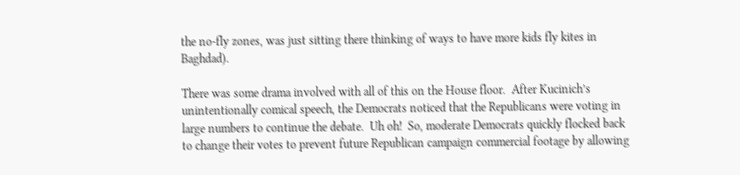the no-fly zones, was just sitting there thinking of ways to have more kids fly kites in Baghdad).

There was some drama involved with all of this on the House floor.  After Kucinich’s unintentionally comical speech, the Democrats noticed that the Republicans were voting in large numbers to continue the debate.  Uh oh!  So, moderate Democrats quickly flocked back to change their votes to prevent future Republican campaign commercial footage by allowing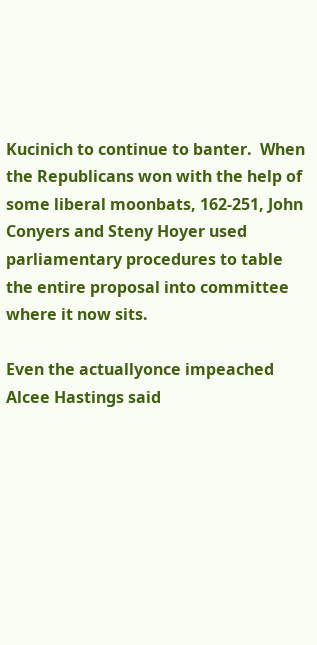Kucinich to continue to banter.  When the Republicans won with the help of some liberal moonbats, 162-251, John Conyers and Steny Hoyer used parliamentary procedures to table the entire proposal into committee where it now sits.

Even the actuallyonce impeached Alcee Hastings said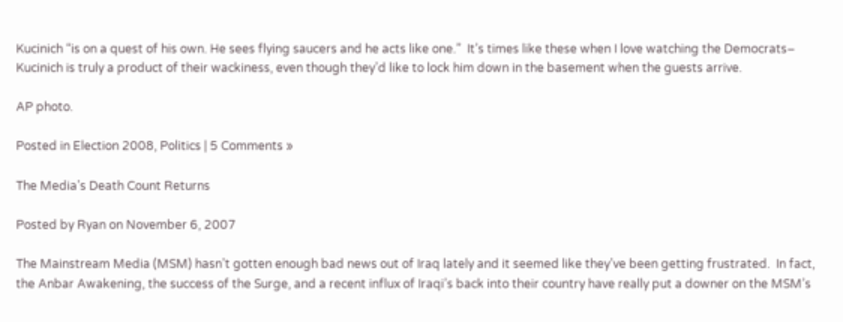Kucinich “is on a quest of his own. He sees flying saucers and he acts like one.”  It’s times like these when I love watching the Democrats– Kucinich is truly a product of their wackiness, even though they’d like to lock him down in the basement when the guests arrive.

AP photo.

Posted in Election 2008, Politics | 5 Comments »

The Media’s Death Count Returns

Posted by Ryan on November 6, 2007

The Mainstream Media (MSM) hasn’t gotten enough bad news out of Iraq lately and it seemed like they’ve been getting frustrated.  In fact, the Anbar Awakening, the success of the Surge, and a recent influx of Iraqi’s back into their country have really put a downer on the MSM’s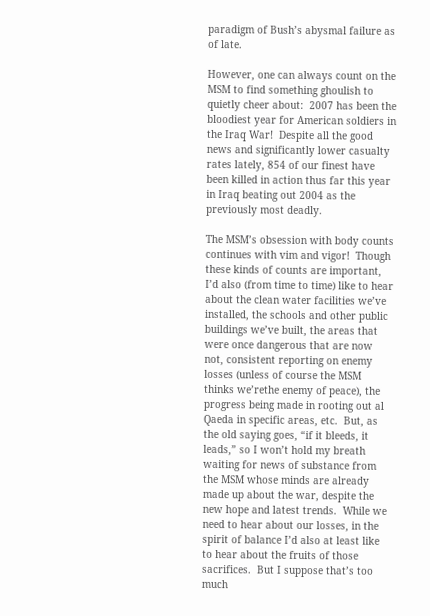paradigm of Bush’s abysmal failure as of late.

However, one can always count on the MSM to find something ghoulish to quietly cheer about:  2007 has been the bloodiest year for American soldiers in the Iraq War!  Despite all the good news and significantly lower casualty rates lately, 854 of our finest have been killed in action thus far this year in Iraq beating out 2004 as the previously most deadly.

The MSM’s obsession with body counts continues with vim and vigor!  Though these kinds of counts are important, I’d also (from time to time) like to hear about the clean water facilities we’ve installed, the schools and other public buildings we’ve built, the areas that were once dangerous that are now not, consistent reporting on enemy losses (unless of course the MSM thinks we’rethe enemy of peace), the progress being made in rooting out al Qaeda in specific areas, etc.  But, as the old saying goes, “if it bleeds, it leads,” so I won’t hold my breath waiting for news of substance from the MSM whose minds are already made up about the war, despite the new hope and latest trends.  While we need to hear about our losses, in the spirit of balance I’d also at least like to hear about the fruits of those sacrifices.  But I suppose that’s too much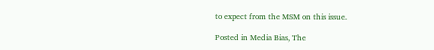to expect from the MSM on this issue.

Posted in Media Bias, The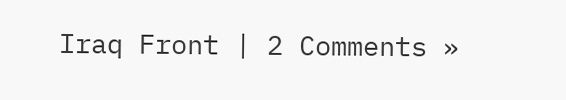Iraq Front | 2 Comments »